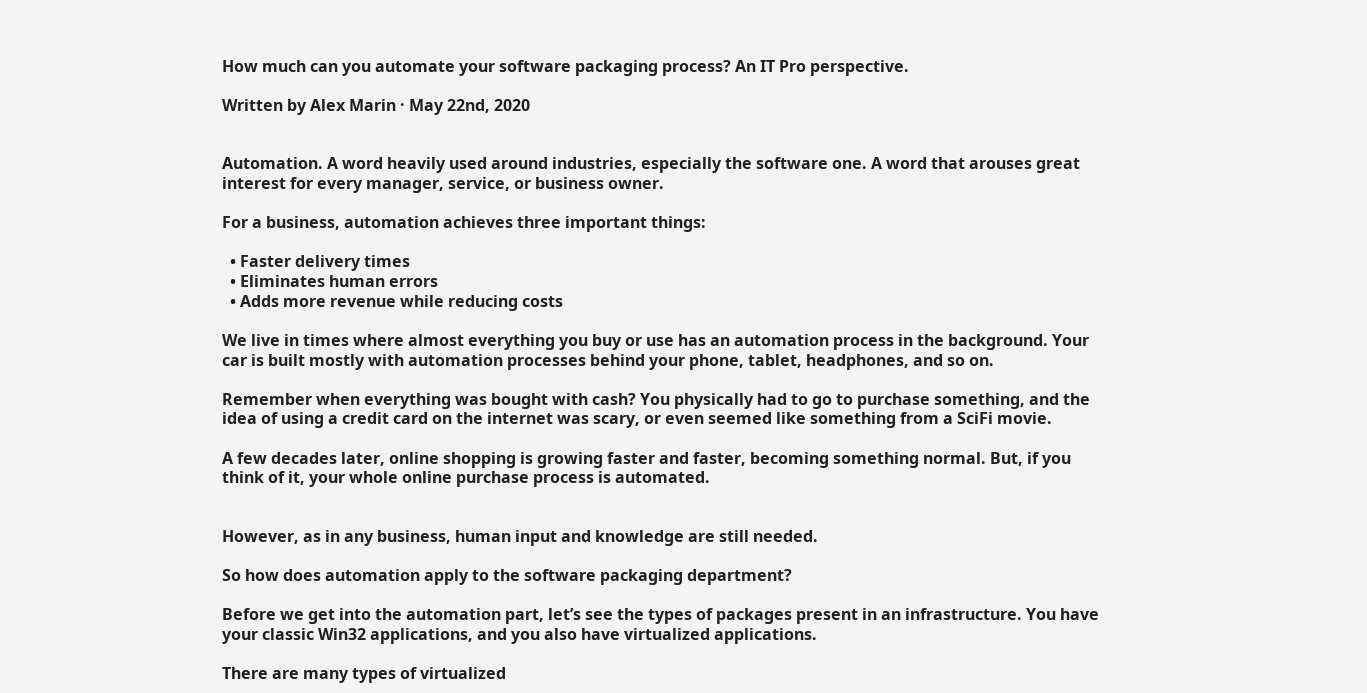How much can you automate your software packaging process? An IT Pro perspective.

Written by Alex Marin · May 22nd, 2020


Automation. A word heavily used around industries, especially the software one. A word that arouses great interest for every manager, service, or business owner.

For a business, automation achieves three important things:

  • Faster delivery times
  • Eliminates human errors
  • Adds more revenue while reducing costs

We live in times where almost everything you buy or use has an automation process in the background. Your car is built mostly with automation processes behind your phone, tablet, headphones, and so on.

Remember when everything was bought with cash? You physically had to go to purchase something, and the idea of using a credit card on the internet was scary, or even seemed like something from a SciFi movie.

A few decades later, online shopping is growing faster and faster, becoming something normal. But, if you think of it, your whole online purchase process is automated.


However, as in any business, human input and knowledge are still needed.

So how does automation apply to the software packaging department?

Before we get into the automation part, let’s see the types of packages present in an infrastructure. You have your classic Win32 applications, and you also have virtualized applications.

There are many types of virtualized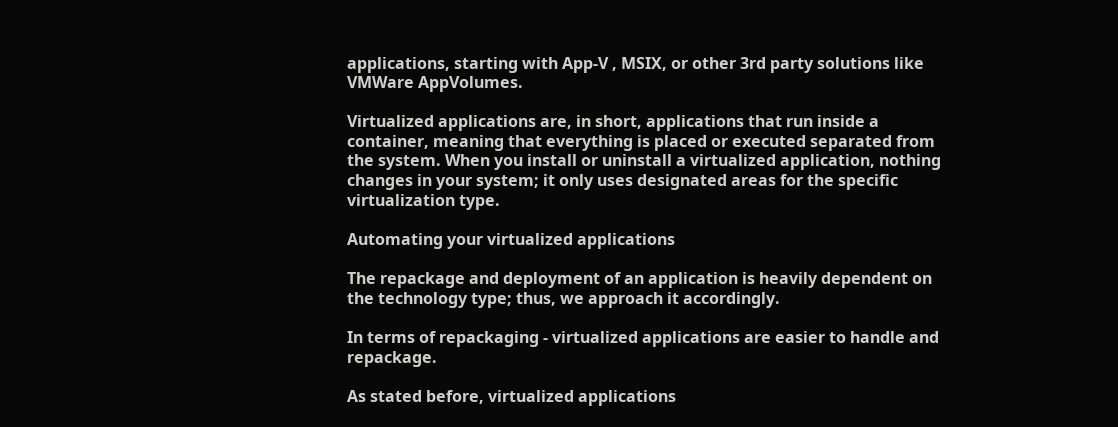applications, starting with App-V , MSIX, or other 3rd party solutions like VMWare AppVolumes.

Virtualized applications are, in short, applications that run inside a container, meaning that everything is placed or executed separated from the system. When you install or uninstall a virtualized application, nothing changes in your system; it only uses designated areas for the specific virtualization type.

Automating your virtualized applications

The repackage and deployment of an application is heavily dependent on the technology type; thus, we approach it accordingly.

In terms of repackaging - virtualized applications are easier to handle and repackage.

As stated before, virtualized applications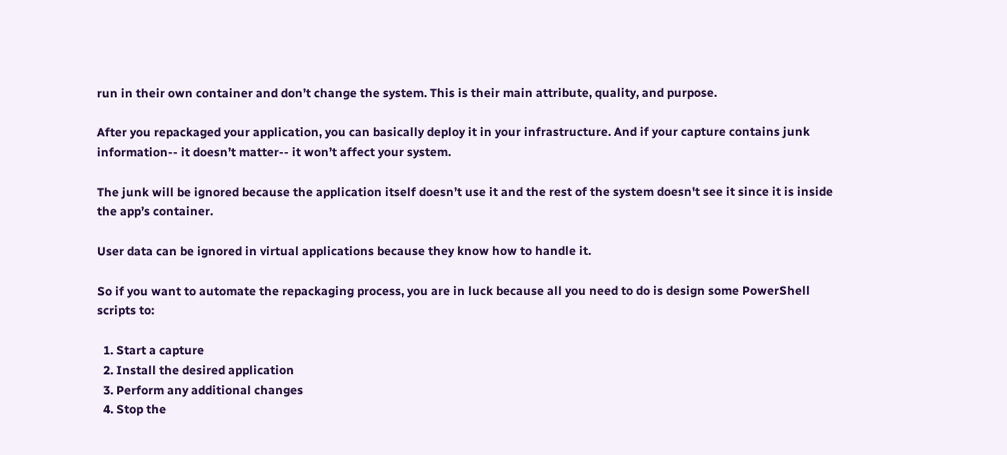run in their own container and don’t change the system. This is their main attribute, quality, and purpose.

After you repackaged your application, you can basically deploy it in your infrastructure. And if your capture contains junk information-- it doesn’t matter-- it won’t affect your system.

The junk will be ignored because the application itself doesn’t use it and the rest of the system doesn't see it since it is inside the app’s container.

User data can be ignored in virtual applications because they know how to handle it.

So if you want to automate the repackaging process, you are in luck because all you need to do is design some PowerShell scripts to:

  1. Start a capture
  2. Install the desired application
  3. Perform any additional changes
  4. Stop the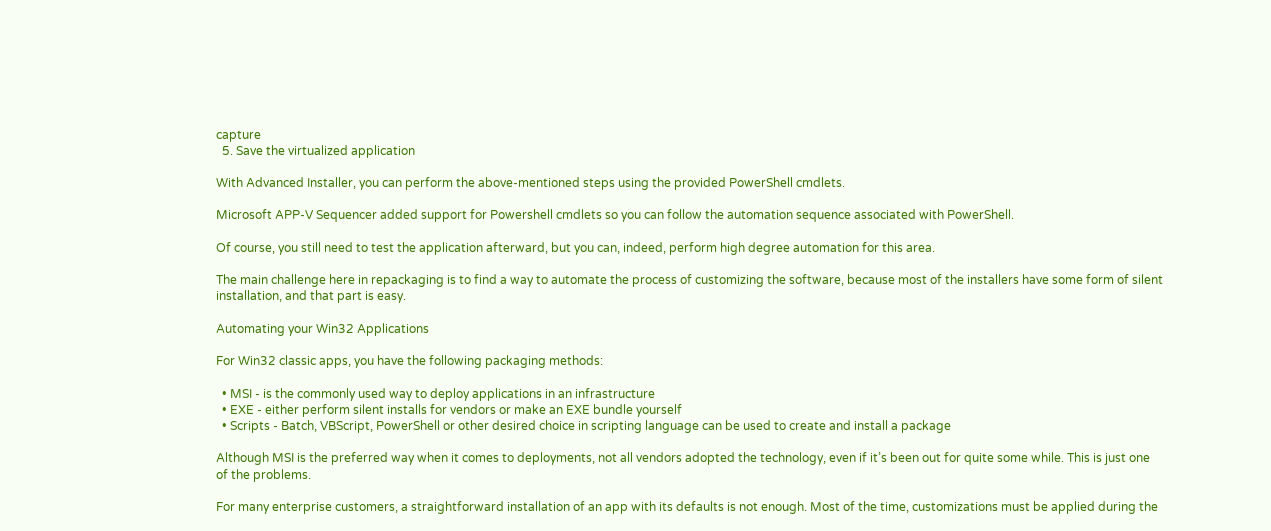capture
  5. Save the virtualized application

With Advanced Installer, you can perform the above-mentioned steps using the provided PowerShell cmdlets.

Microsoft APP-V Sequencer added support for Powershell cmdlets so you can follow the automation sequence associated with PowerShell.

Of course, you still need to test the application afterward, but you can, indeed, perform high degree automation for this area.

The main challenge here in repackaging is to find a way to automate the process of customizing the software, because most of the installers have some form of silent installation, and that part is easy.

Automating your Win32 Applications

For Win32 classic apps, you have the following packaging methods:

  • MSI - is the commonly used way to deploy applications in an infrastructure
  • EXE - either perform silent installs for vendors or make an EXE bundle yourself
  • Scripts - Batch, VBScript, PowerShell or other desired choice in scripting language can be used to create and install a package

Although MSI is the preferred way when it comes to deployments, not all vendors adopted the technology, even if it’s been out for quite some while. This is just one of the problems.

For many enterprise customers, a straightforward installation of an app with its defaults is not enough. Most of the time, customizations must be applied during the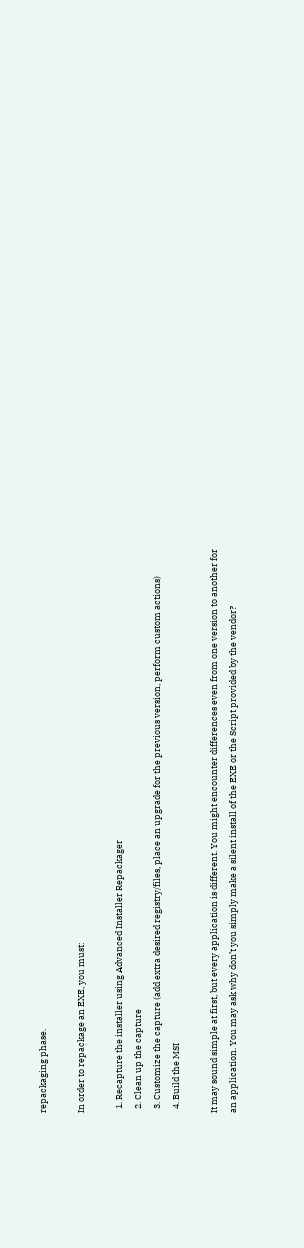repackaging phase.

In order to repackage an EXE, you must:

  1. Recapture the installer using Advanced Installer Repackager
  2. Clean up the capture
  3. Customize the capture (add extra desired registry/files, place an upgrade for the previous version, perform custom actions)
  4. Build the MSI

It may sound simple at first, but every application is different. You might encounter differences even from one version to another for an application. You may ask why don’t you simply make a silent install of the EXE or the Script provided by the vendor?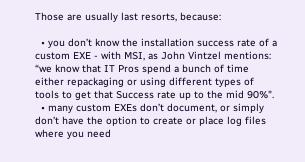Those are usually last resorts, because:

  • you don’t know the installation success rate of a custom EXE - with MSI, as John Vintzel mentions: “we know that IT Pros spend a bunch of time either repackaging or using different types of tools to get that Success rate up to the mid 90%".
  • many custom EXEs don’t document, or simply don’t have the option to create or place log files where you need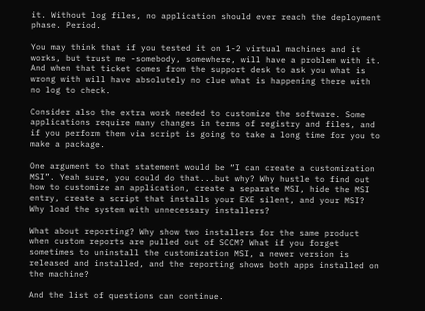it. Without log files, no application should ever reach the deployment phase. Period.

You may think that if you tested it on 1-2 virtual machines and it works, but trust me -somebody, somewhere, will have a problem with it. And when that ticket comes from the support desk to ask you what is wrong with will have absolutely no clue what is happening there with no log to check.

Consider also the extra work needed to customize the software. Some applications require many changes in terms of registry and files, and if you perform them via script is going to take a long time for you to make a package.

One argument to that statement would be “I can create a customization MSI”. Yeah sure, you could do that...but why? Why hustle to find out how to customize an application, create a separate MSI, hide the MSI entry, create a script that installs your EXE silent, and your MSI? Why load the system with unnecessary installers?

What about reporting? Why show two installers for the same product when custom reports are pulled out of SCCM? What if you forget sometimes to uninstall the customization MSI, a newer version is released and installed, and the reporting shows both apps installed on the machine?

And the list of questions can continue.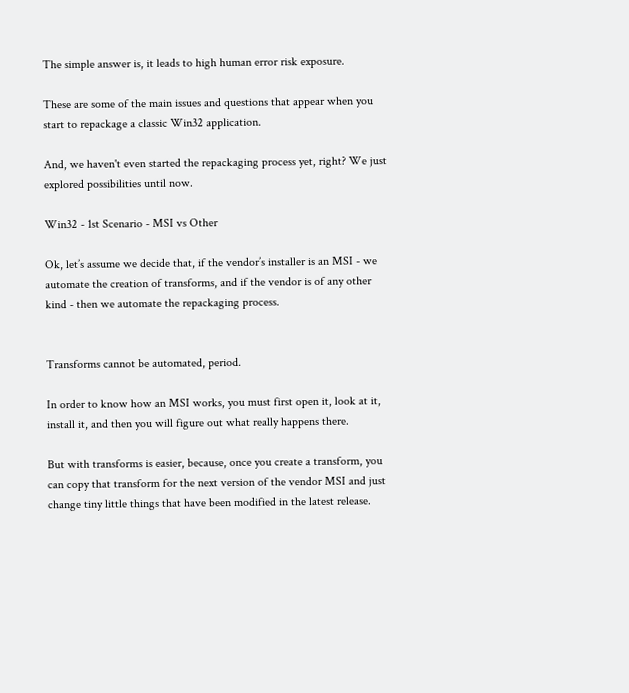The simple answer is, it leads to high human error risk exposure.

These are some of the main issues and questions that appear when you start to repackage a classic Win32 application.

And, we haven't even started the repackaging process yet, right? We just explored possibilities until now.

Win32 - 1st Scenario - MSI vs Other

Ok, let’s assume we decide that, if the vendor’s installer is an MSI - we automate the creation of transforms, and if the vendor is of any other kind - then we automate the repackaging process.


Transforms cannot be automated, period.

In order to know how an MSI works, you must first open it, look at it, install it, and then you will figure out what really happens there.

But with transforms is easier, because, once you create a transform, you can copy that transform for the next version of the vendor MSI and just change tiny little things that have been modified in the latest release.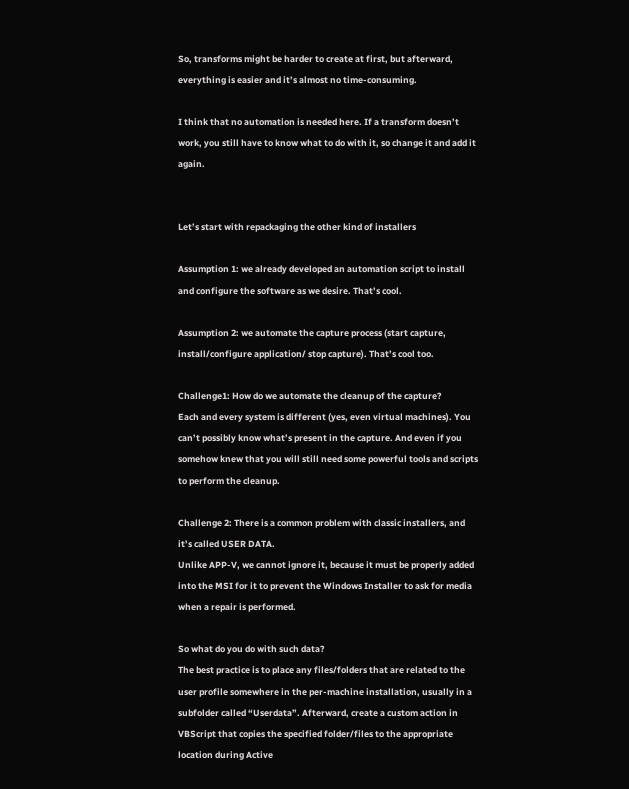So, transforms might be harder to create at first, but afterward, everything is easier and it’s almost no time-consuming.

I think that no automation is needed here. If a transform doesn’t work, you still have to know what to do with it, so change it and add it again.


Let’s start with repackaging the other kind of installers

Assumption 1: we already developed an automation script to install and configure the software as we desire. That’s cool.

Assumption 2: we automate the capture process (start capture, install/configure application/ stop capture). That’s cool too.

Challenge1: How do we automate the cleanup of the capture?
Each and every system is different (yes, even virtual machines). You can’t possibly know what’s present in the capture. And even if you somehow knew that you will still need some powerful tools and scripts to perform the cleanup.

Challenge 2: There is a common problem with classic installers, and it’s called USER DATA.
Unlike APP-V, we cannot ignore it, because it must be properly added into the MSI for it to prevent the Windows Installer to ask for media when a repair is performed.

So what do you do with such data?
The best practice is to place any files/folders that are related to the user profile somewhere in the per-machine installation, usually in a subfolder called “Userdata”. Afterward, create a custom action in VBScript that copies the specified folder/files to the appropriate location during Active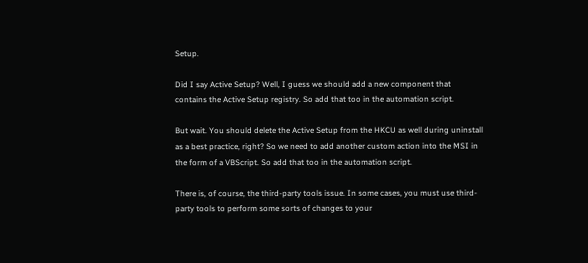Setup.

Did I say Active Setup? Well, I guess we should add a new component that contains the Active Setup registry. So add that too in the automation script.

But wait. You should delete the Active Setup from the HKCU as well during uninstall as a best practice, right? So we need to add another custom action into the MSI in the form of a VBScript. So add that too in the automation script.

There is, of course, the third-party tools issue. In some cases, you must use third-party tools to perform some sorts of changes to your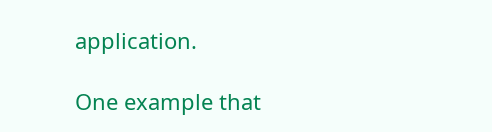application.

One example that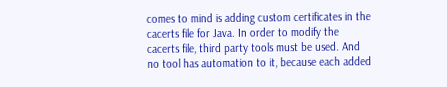comes to mind is adding custom certificates in the cacerts file for Java. In order to modify the cacerts file, third party tools must be used. And no tool has automation to it, because each added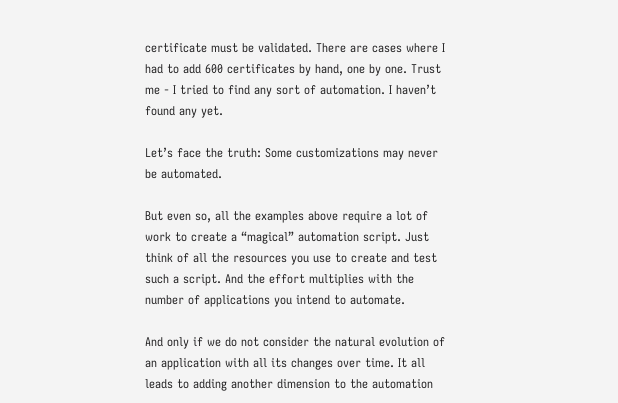certificate must be validated. There are cases where I had to add 600 certificates by hand, one by one. Trust me - I tried to find any sort of automation. I haven’t found any yet.

Let’s face the truth: Some customizations may never be automated.

But even so, all the examples above require a lot of work to create a “magical” automation script. Just think of all the resources you use to create and test such a script. And the effort multiplies with the number of applications you intend to automate.

And only if we do not consider the natural evolution of an application with all its changes over time. It all leads to adding another dimension to the automation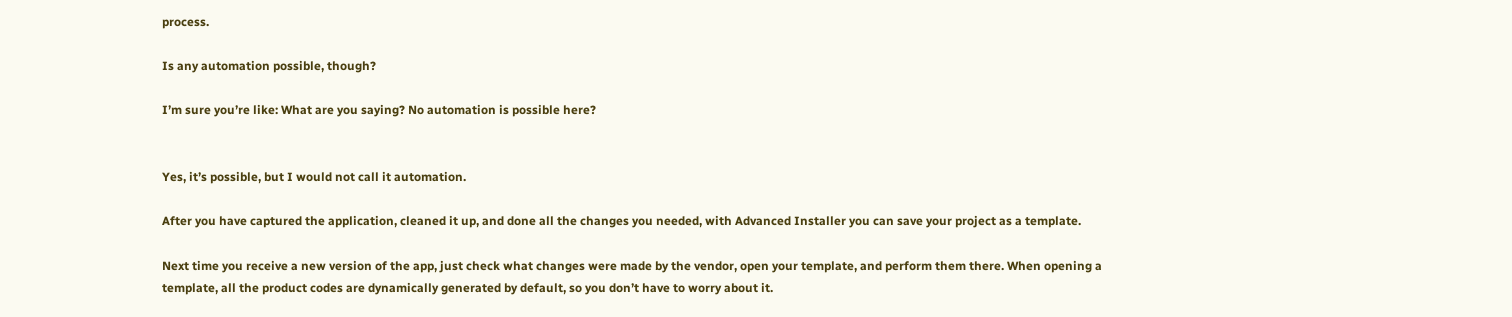process.

Is any automation possible, though?

I’m sure you’re like: What are you saying? No automation is possible here?


Yes, it’s possible, but I would not call it automation.

After you have captured the application, cleaned it up, and done all the changes you needed, with Advanced Installer you can save your project as a template.

Next time you receive a new version of the app, just check what changes were made by the vendor, open your template, and perform them there. When opening a template, all the product codes are dynamically generated by default, so you don’t have to worry about it.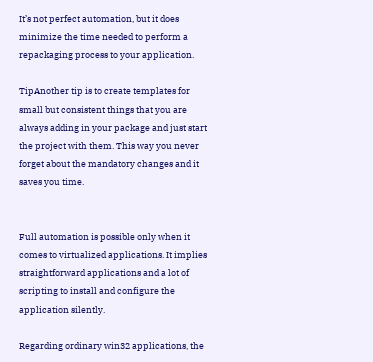It’s not perfect automation, but it does minimize the time needed to perform a repackaging process to your application.

TipAnother tip is to create templates for small but consistent things that you are always adding in your package and just start the project with them. This way you never forget about the mandatory changes and it saves you time.


Full automation is possible only when it comes to virtualized applications. It implies straightforward applications and a lot of scripting to install and configure the application silently.

Regarding ordinary win32 applications, the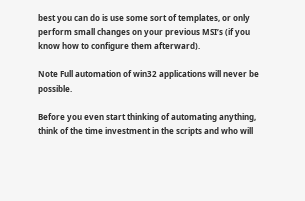best you can do is use some sort of templates, or only perform small changes on your previous MSI’s (if you know how to configure them afterward).

Note Full automation of win32 applications will never be possible.

Before you even start thinking of automating anything, think of the time investment in the scripts and who will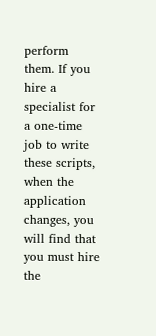perform them. If you hire a specialist for a one-time job to write these scripts, when the application changes, you will find that you must hire the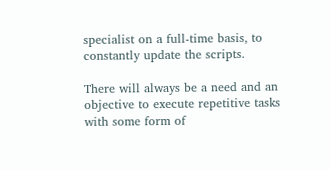specialist on a full-time basis, to constantly update the scripts.

There will always be a need and an objective to execute repetitive tasks with some form of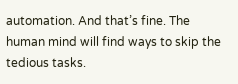automation. And that’s fine. The human mind will find ways to skip the tedious tasks.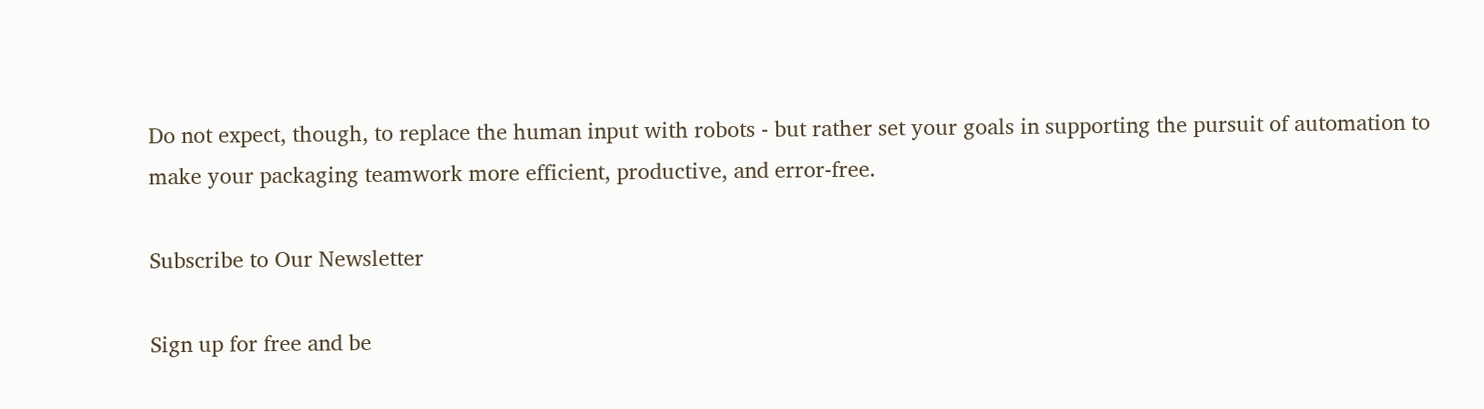Do not expect, though, to replace the human input with robots - but rather set your goals in supporting the pursuit of automation to make your packaging teamwork more efficient, productive, and error-free.

Subscribe to Our Newsletter

Sign up for free and be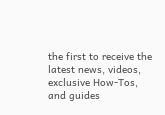the first to receive the latest news, videos, exclusive How-Tos, and guides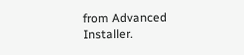from Advanced Installer.